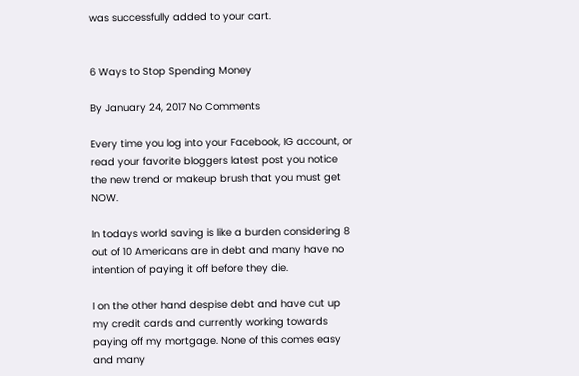was successfully added to your cart.


6 Ways to Stop Spending Money

By January 24, 2017 No Comments

Every time you log into your Facebook, IG account, or read your favorite bloggers latest post you notice the new trend or makeup brush that you must get NOW.

In todays world saving is like a burden considering 8 out of 10 Americans are in debt and many have no intention of paying it off before they die.

I on the other hand despise debt and have cut up my credit cards and currently working towards paying off my mortgage. None of this comes easy and many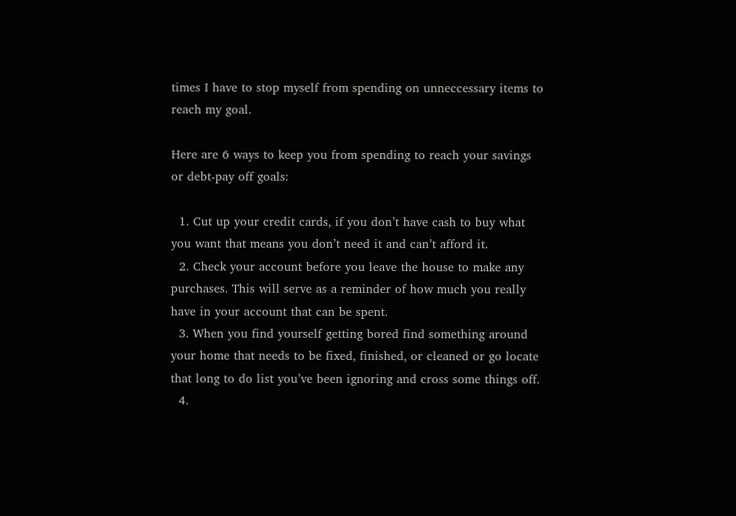times I have to stop myself from spending on unneccessary items to reach my goal.

Here are 6 ways to keep you from spending to reach your savings or debt-pay off goals:

  1. Cut up your credit cards, if you don’t have cash to buy what you want that means you don’t need it and can’t afford it.
  2. Check your account before you leave the house to make any purchases. This will serve as a reminder of how much you really have in your account that can be spent.
  3. When you find yourself getting bored find something around your home that needs to be fixed, finished, or cleaned or go locate that long to do list you’ve been ignoring and cross some things off.
  4.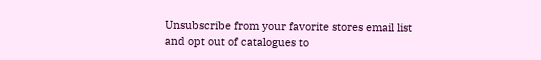Unsubscribe from your favorite stores email list and opt out of catalogues to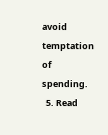avoid temptation of spending.
  5. Read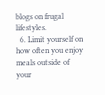blogs on frugal lifestyles.
  6. Limit yourself on how often you enjoy meals outside of your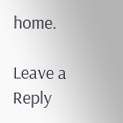home.

Leave a Reply